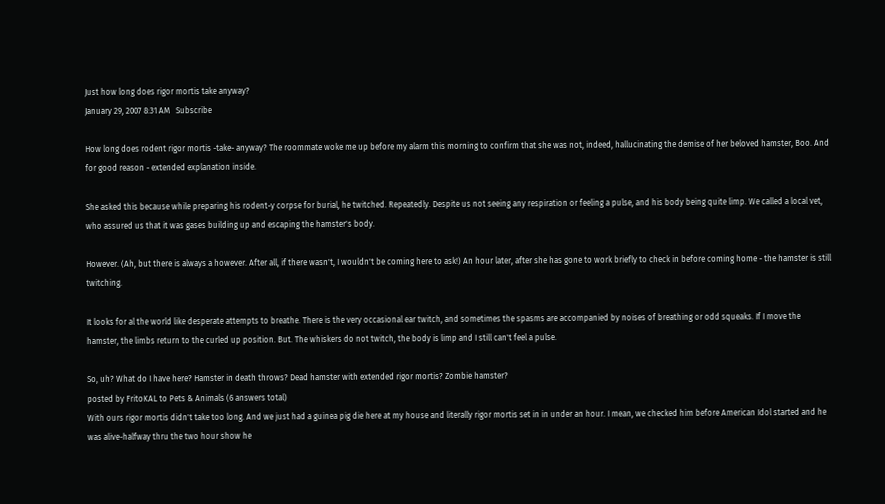Just how long does rigor mortis take anyway?
January 29, 2007 8:31 AM   Subscribe

How long does rodent rigor mortis -take- anyway? The roommate woke me up before my alarm this morning to confirm that she was not, indeed, hallucinating the demise of her beloved hamster, Boo. And for good reason - extended explanation inside.

She asked this because while preparing his rodent-y corpse for burial, he twitched. Repeatedly. Despite us not seeing any respiration or feeling a pulse, and his body being quite limp. We called a local vet, who assured us that it was gases building up and escaping the hamster's body.

However. (Ah, but there is always a however. After all, if there wasn't, I wouldn't be coming here to ask!) An hour later, after she has gone to work briefly to check in before coming home - the hamster is still twitching.

It looks for al the world like desperate attempts to breathe. There is the very occasional ear twitch, and sometimes the spasms are accompanied by noises of breathing or odd squeaks. If I move the hamster, the limbs return to the curled up position. But. The whiskers do not twitch, the body is limp and I still can't feel a pulse.

So, uh? What do I have here? Hamster in death throws? Dead hamster with extended rigor mortis? Zombie hamster?
posted by FritoKAL to Pets & Animals (6 answers total)
With ours rigor mortis didn't take too long. And we just had a guinea pig die here at my house and literally rigor mortis set in in under an hour. I mean, we checked him before American Idol started and he was alive-halfway thru the two hour show he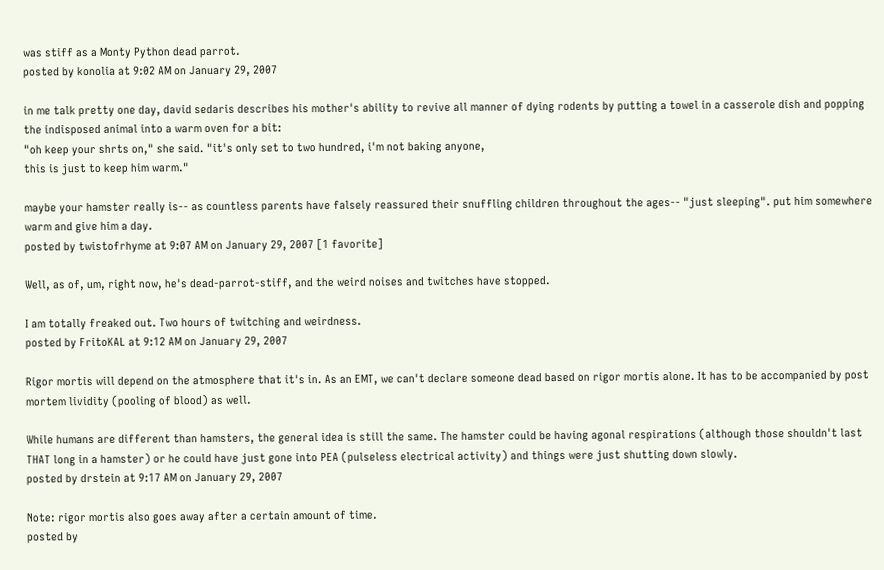was stiff as a Monty Python dead parrot.
posted by konolia at 9:02 AM on January 29, 2007

in me talk pretty one day, david sedaris describes his mother's ability to revive all manner of dying rodents by putting a towel in a casserole dish and popping the indisposed animal into a warm oven for a bit:
"oh keep your shrts on," she said. "it's only set to two hundred, i'm not baking anyone,
this is just to keep him warm."

maybe your hamster really is-- as countless parents have falsely reassured their snuffling children throughout the ages-- "just sleeping". put him somewhere warm and give him a day.
posted by twistofrhyme at 9:07 AM on January 29, 2007 [1 favorite]

Well, as of, um, right now, he's dead-parrot-stiff, and the weird noises and twitches have stopped.

I am totally freaked out. Two hours of twitching and weirdness.
posted by FritoKAL at 9:12 AM on January 29, 2007

Rigor mortis will depend on the atmosphere that it's in. As an EMT, we can't declare someone dead based on rigor mortis alone. It has to be accompanied by post mortem lividity (pooling of blood) as well.

While humans are different than hamsters, the general idea is still the same. The hamster could be having agonal respirations (although those shouldn't last THAT long in a hamster) or he could have just gone into PEA (pulseless electrical activity) and things were just shutting down slowly.
posted by drstein at 9:17 AM on January 29, 2007

Note: rigor mortis also goes away after a certain amount of time.
posted by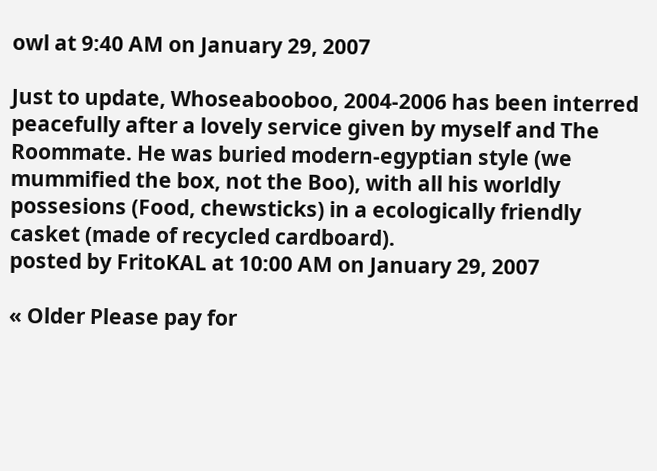owl at 9:40 AM on January 29, 2007

Just to update, Whoseabooboo, 2004-2006 has been interred peacefully after a lovely service given by myself and The Roommate. He was buried modern-egyptian style (we mummified the box, not the Boo), with all his worldly possesions (Food, chewsticks) in a ecologically friendly casket (made of recycled cardboard).
posted by FritoKAL at 10:00 AM on January 29, 2007

« Older Please pay for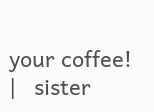your coffee!   |   sister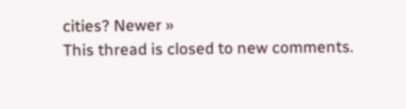cities? Newer »
This thread is closed to new comments.